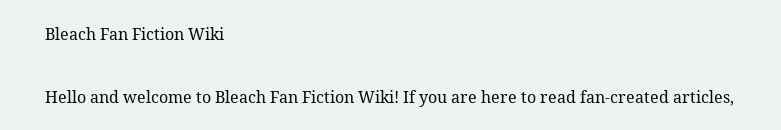Bleach Fan Fiction Wiki

Hello and welcome to Bleach Fan Fiction Wiki! If you are here to read fan-created articles,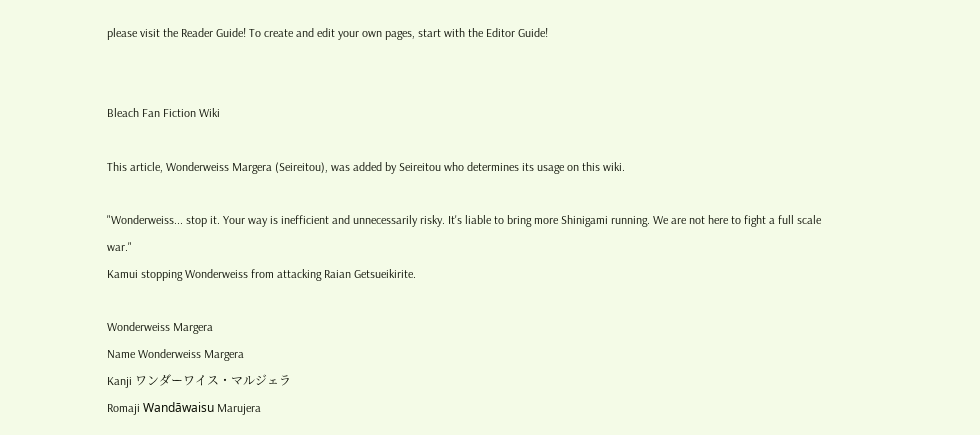please visit the Reader Guide! To create and edit your own pages, start with the Editor Guide!


Bleach Fan Fiction Wiki

This article, Wonderweiss Margera (Seireitou), was added by Seireitou who determines its usage on this wiki.

"Wonderweiss... stop it. Your way is inefficient and unnecessarily risky. It's liable to bring more Shinigami running. We are not here to fight a full scale war."
Kamui stopping Wonderweiss from attacking Raian Getsueikirite.

Wonderweiss Margera
Name Wonderweiss Margera
Kanji ワンダーワイス・マルジェラ
Romaji Wandāwaisu Marujera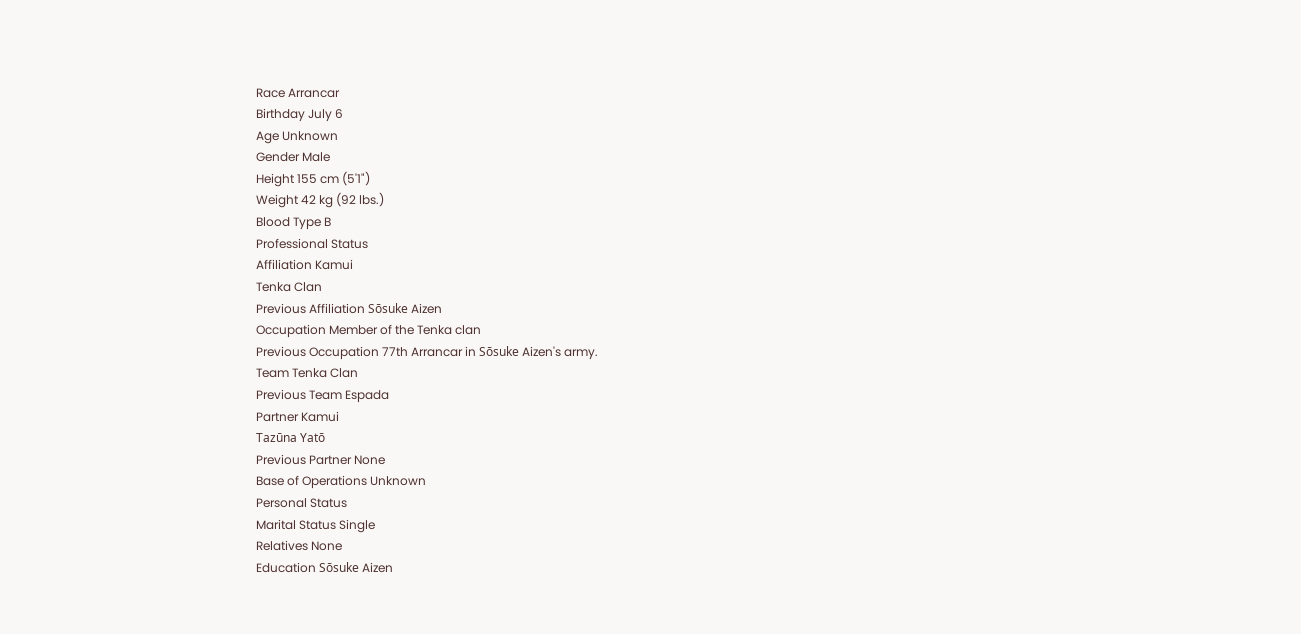Race Arrancar
Birthday July 6
Age Unknown
Gender Male
Height 155 cm (5'1")
Weight 42 kg (92 lbs.)
Blood Type B
Professional Status
Affiliation Kamui
Tenka Clan
Previous Affiliation Sōsuke Aizen
Occupation Member of the Tenka clan
Previous Occupation 77th Arrancar in Sōsuke Aizen's army.
Team Tenka Clan
Previous Team Espada
Partner Kamui
Tazūna Yatō
Previous Partner None
Base of Operations Unknown
Personal Status
Marital Status Single
Relatives None
Education Sōsuke Aizen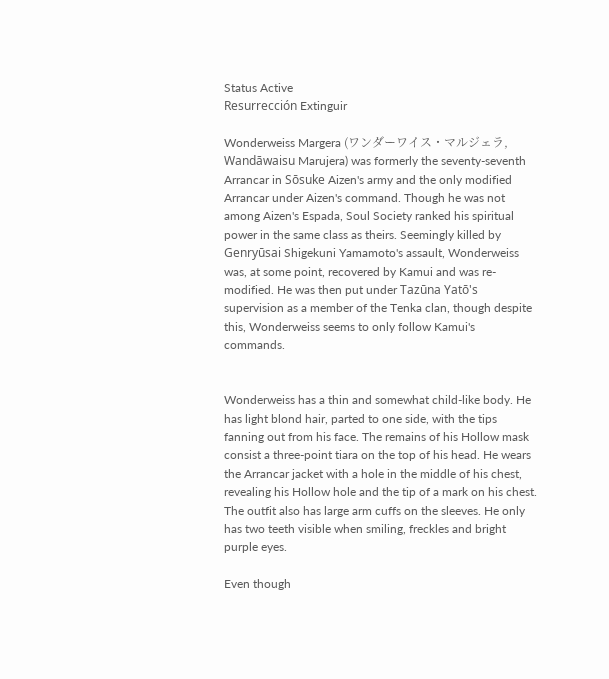Status Active
Resurrección Extinguir

Wonderweiss Margera (ワンダーワイス・マルジェラ, Wandāwaisu Marujera) was formerly the seventy-seventh Arrancar in Sōsuke Aizen's army and the only modified Arrancar under Aizen's command. Though he was not among Aizen's Espada, Soul Society ranked his spiritual power in the same class as theirs. Seemingly killed by Genryūsai Shigekuni Yamamoto's assault, Wonderweiss was, at some point, recovered by Kamui and was re-modified. He was then put under Tazūna Yatō's supervision as a member of the Tenka clan, though despite this, Wonderweiss seems to only follow Kamui's commands.


Wonderweiss has a thin and somewhat child-like body. He has light blond hair, parted to one side, with the tips fanning out from his face. The remains of his Hollow mask consist a three-point tiara on the top of his head. He wears the Arrancar jacket with a hole in the middle of his chest, revealing his Hollow hole and the tip of a mark on his chest. The outfit also has large arm cuffs on the sleeves. He only has two teeth visible when smiling, freckles and bright purple eyes.

Even though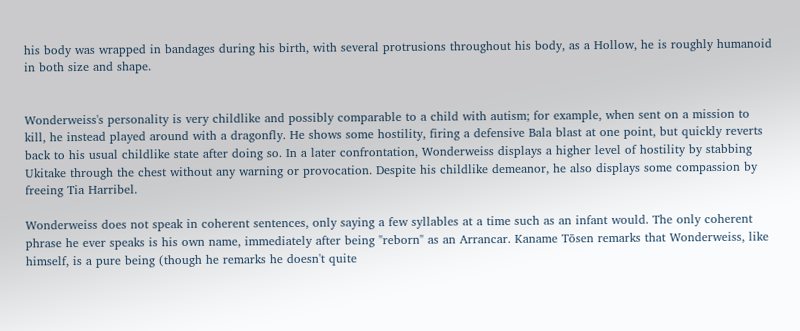his body was wrapped in bandages during his birth, with several protrusions throughout his body, as a Hollow, he is roughly humanoid in both size and shape.


Wonderweiss's personality is very childlike and possibly comparable to a child with autism; for example, when sent on a mission to kill, he instead played around with a dragonfly. He shows some hostility, firing a defensive Bala blast at one point, but quickly reverts back to his usual childlike state after doing so. In a later confrontation, Wonderweiss displays a higher level of hostility by stabbing Ukitake through the chest without any warning or provocation. Despite his childlike demeanor, he also displays some compassion by freeing Tia Harribel.

Wonderweiss does not speak in coherent sentences, only saying a few syllables at a time such as an infant would. The only coherent phrase he ever speaks is his own name, immediately after being "reborn" as an Arrancar. Kaname Tōsen remarks that Wonderweiss, like himself, is a pure being (though he remarks he doesn't quite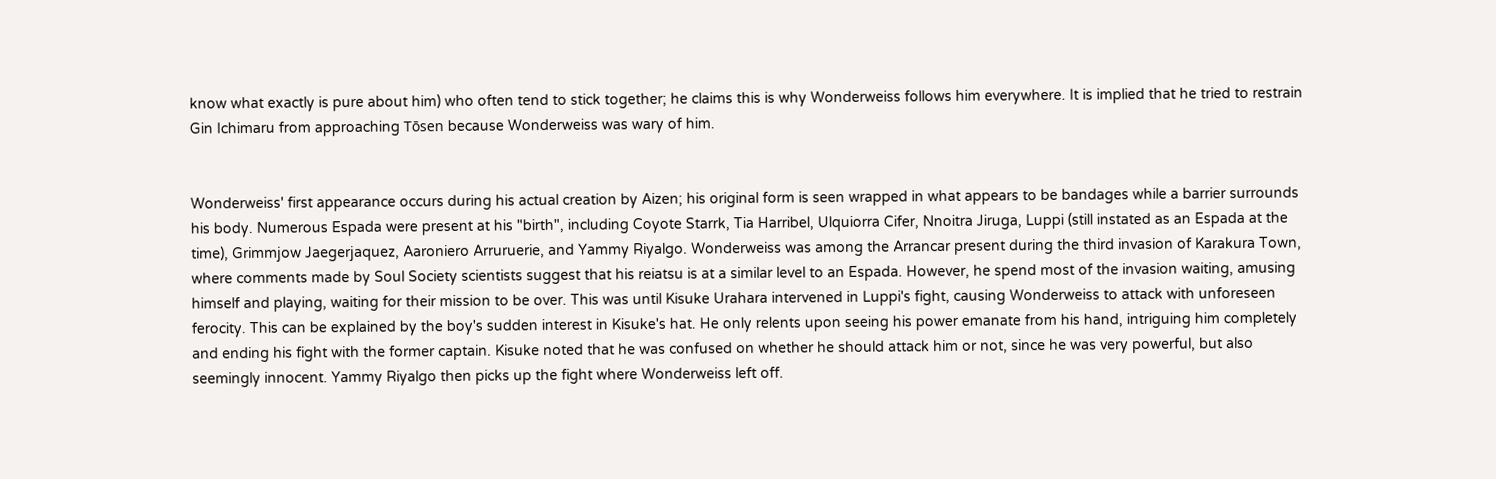know what exactly is pure about him) who often tend to stick together; he claims this is why Wonderweiss follows him everywhere. It is implied that he tried to restrain Gin Ichimaru from approaching Tōsen because Wonderweiss was wary of him.


Wonderweiss' first appearance occurs during his actual creation by Aizen; his original form is seen wrapped in what appears to be bandages while a barrier surrounds his body. Numerous Espada were present at his "birth", including Coyote Starrk, Tia Harribel, Ulquiorra Cifer, Nnoitra Jiruga, Luppi (still instated as an Espada at the time), Grimmjow Jaegerjaquez, Aaroniero Arruruerie, and Yammy Riyalgo. Wonderweiss was among the Arrancar present during the third invasion of Karakura Town, where comments made by Soul Society scientists suggest that his reiatsu is at a similar level to an Espada. However, he spend most of the invasion waiting, amusing himself and playing, waiting for their mission to be over. This was until Kisuke Urahara intervened in Luppi's fight, causing Wonderweiss to attack with unforeseen ferocity. This can be explained by the boy's sudden interest in Kisuke's hat. He only relents upon seeing his power emanate from his hand, intriguing him completely and ending his fight with the former captain. Kisuke noted that he was confused on whether he should attack him or not, since he was very powerful, but also seemingly innocent. Yammy Riyalgo then picks up the fight where Wonderweiss left off.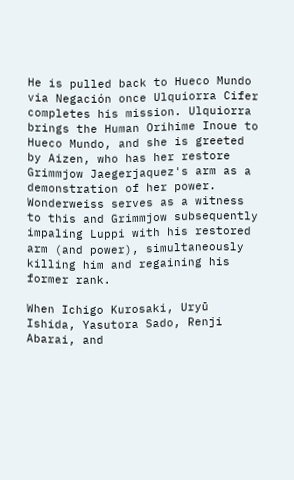He is pulled back to Hueco Mundo via Negación once Ulquiorra Cifer completes his mission. Ulquiorra brings the Human Orihime Inoue to Hueco Mundo, and she is greeted by Aizen, who has her restore Grimmjow Jaegerjaquez's arm as a demonstration of her power. Wonderweiss serves as a witness to this and Grimmjow subsequently impaling Luppi with his restored arm (and power), simultaneously killing him and regaining his former rank.

When Ichigo Kurosaki, Uryū Ishida, Yasutora Sado, Renji Abarai, and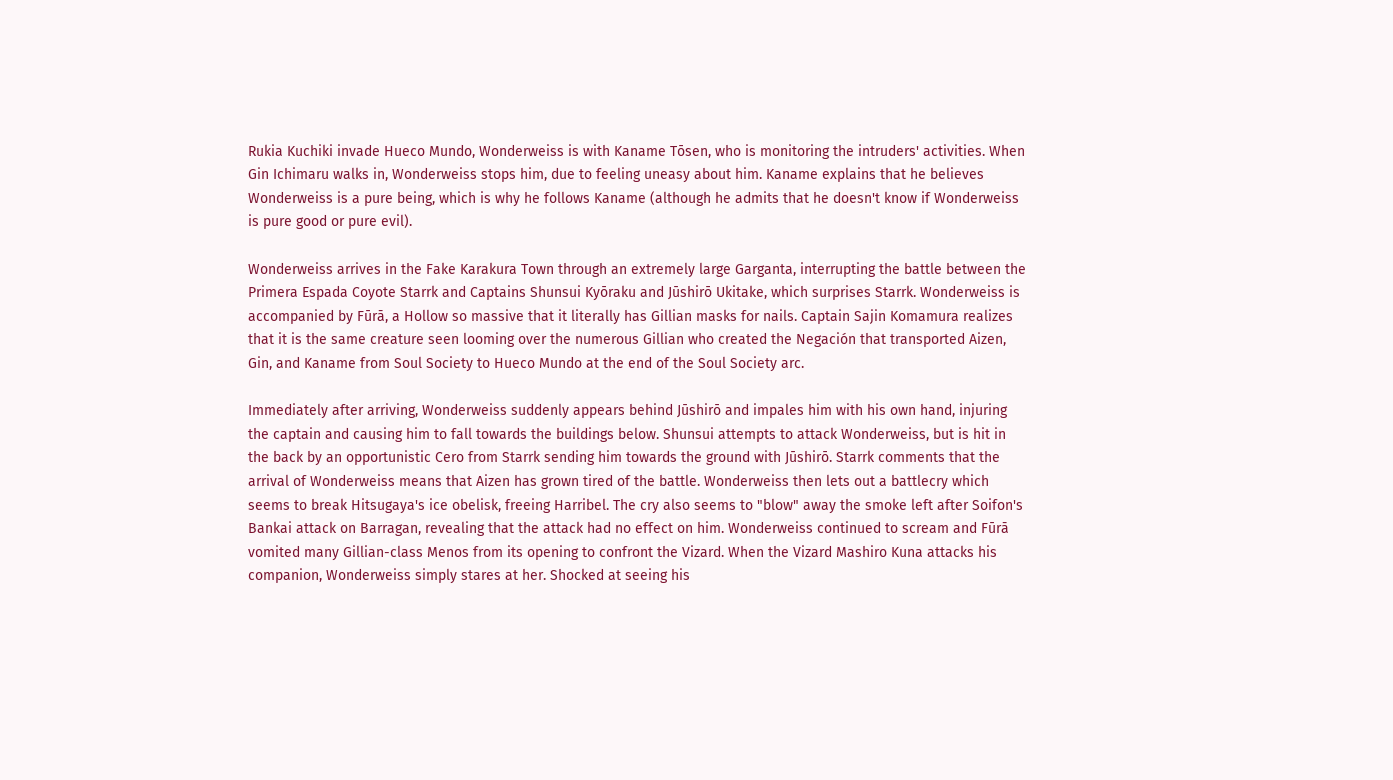Rukia Kuchiki invade Hueco Mundo, Wonderweiss is with Kaname Tōsen, who is monitoring the intruders' activities. When Gin Ichimaru walks in, Wonderweiss stops him, due to feeling uneasy about him. Kaname explains that he believes Wonderweiss is a pure being, which is why he follows Kaname (although he admits that he doesn't know if Wonderweiss is pure good or pure evil).

Wonderweiss arrives in the Fake Karakura Town through an extremely large Garganta, interrupting the battle between the Primera Espada Coyote Starrk and Captains Shunsui Kyōraku and Jūshirō Ukitake, which surprises Starrk. Wonderweiss is accompanied by Fūrā, a Hollow so massive that it literally has Gillian masks for nails. Captain Sajin Komamura realizes that it is the same creature seen looming over the numerous Gillian who created the Negación that transported Aizen, Gin, and Kaname from Soul Society to Hueco Mundo at the end of the Soul Society arc.

Immediately after arriving, Wonderweiss suddenly appears behind Jūshirō and impales him with his own hand, injuring the captain and causing him to fall towards the buildings below. Shunsui attempts to attack Wonderweiss, but is hit in the back by an opportunistic Cero from Starrk sending him towards the ground with Jūshirō. Starrk comments that the arrival of Wonderweiss means that Aizen has grown tired of the battle. Wonderweiss then lets out a battlecry which seems to break Hitsugaya's ice obelisk, freeing Harribel. The cry also seems to "blow" away the smoke left after Soifon's Bankai attack on Barragan, revealing that the attack had no effect on him. Wonderweiss continued to scream and Fūrā vomited many Gillian-class Menos from its opening to confront the Vizard. When the Vizard Mashiro Kuna attacks his companion, Wonderweiss simply stares at her. Shocked at seeing his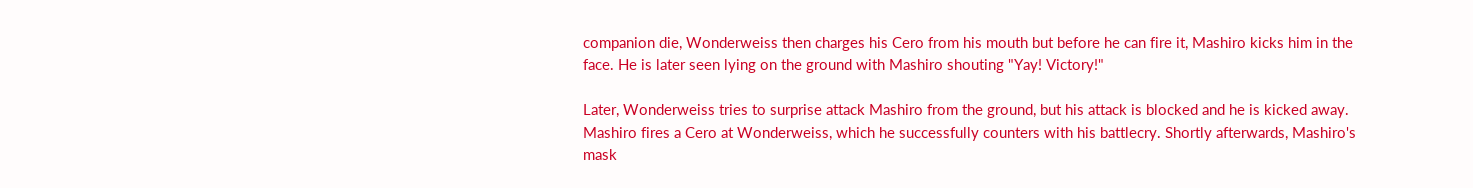companion die, Wonderweiss then charges his Cero from his mouth but before he can fire it, Mashiro kicks him in the face. He is later seen lying on the ground with Mashiro shouting "Yay! Victory!"

Later, Wonderweiss tries to surprise attack Mashiro from the ground, but his attack is blocked and he is kicked away. Mashiro fires a Cero at Wonderweiss, which he successfully counters with his battlecry. Shortly afterwards, Mashiro's mask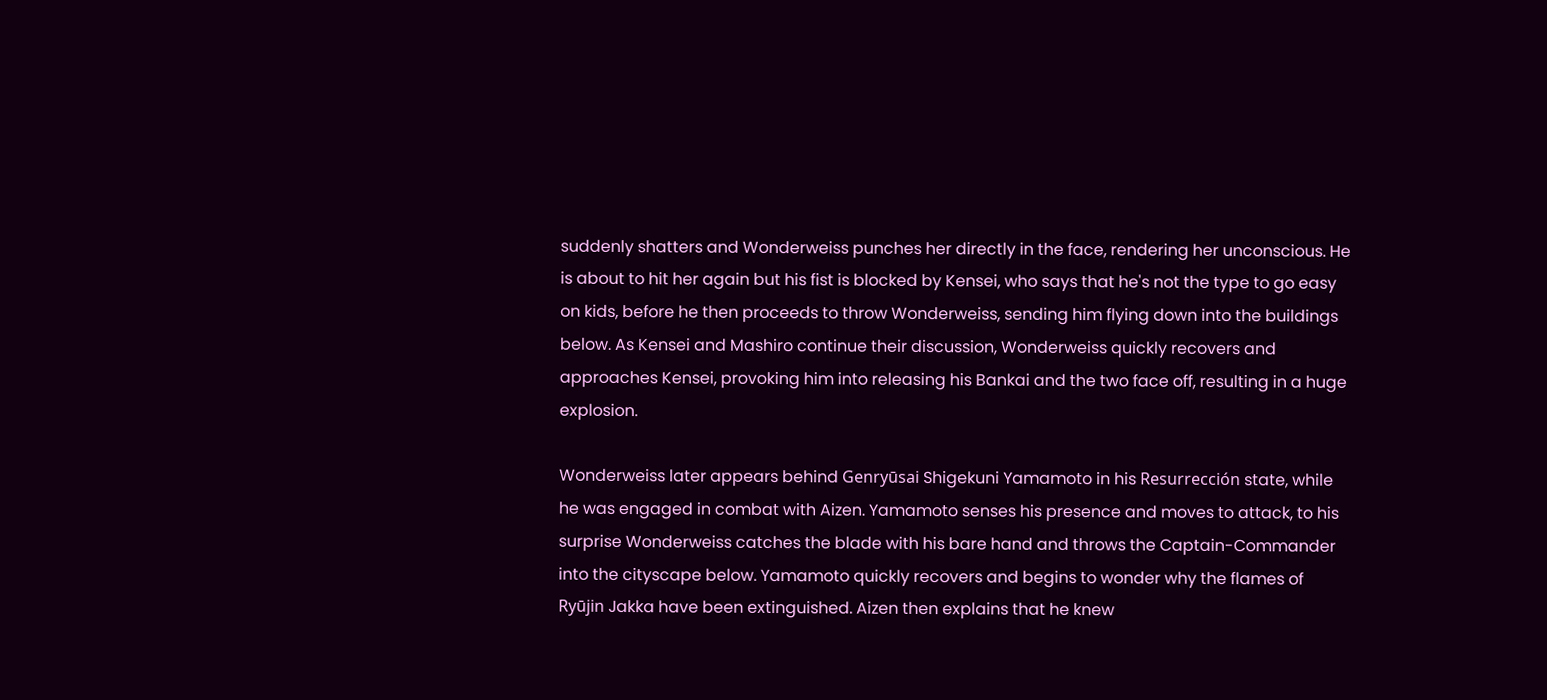suddenly shatters and Wonderweiss punches her directly in the face, rendering her unconscious. He is about to hit her again but his fist is blocked by Kensei, who says that he's not the type to go easy on kids, before he then proceeds to throw Wonderweiss, sending him flying down into the buildings below. As Kensei and Mashiro continue their discussion, Wonderweiss quickly recovers and approaches Kensei, provoking him into releasing his Bankai and the two face off, resulting in a huge explosion.

Wonderweiss later appears behind Genryūsai Shigekuni Yamamoto in his Resurrección state, while he was engaged in combat with Aizen. Yamamoto senses his presence and moves to attack, to his surprise Wonderweiss catches the blade with his bare hand and throws the Captain-Commander into the cityscape below. Yamamoto quickly recovers and begins to wonder why the flames of Ryūjin Jakka have been extinguished. Aizen then explains that he knew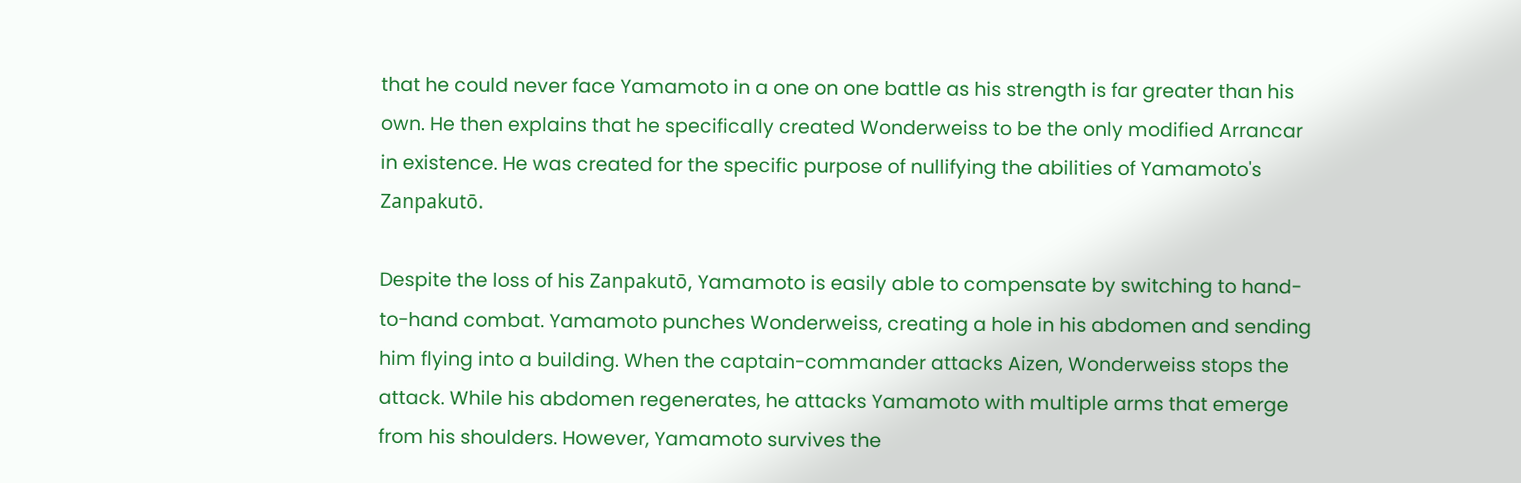that he could never face Yamamoto in a one on one battle as his strength is far greater than his own. He then explains that he specifically created Wonderweiss to be the only modified Arrancar in existence. He was created for the specific purpose of nullifying the abilities of Yamamoto's Zanpakutō.

Despite the loss of his Zanpakutō, Yamamoto is easily able to compensate by switching to hand-to-hand combat. Yamamoto punches Wonderweiss, creating a hole in his abdomen and sending him flying into a building. When the captain-commander attacks Aizen, Wonderweiss stops the attack. While his abdomen regenerates, he attacks Yamamoto with multiple arms that emerge from his shoulders. However, Yamamoto survives the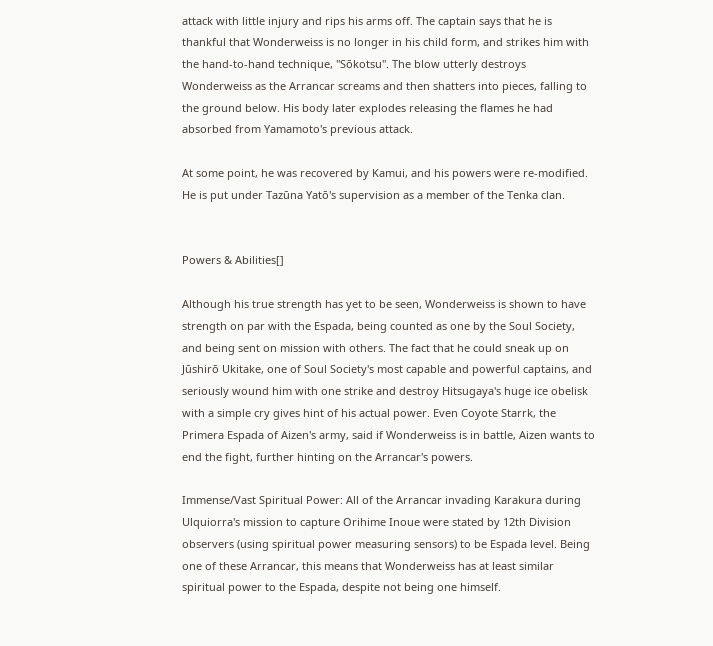attack with little injury and rips his arms off. The captain says that he is thankful that Wonderweiss is no longer in his child form, and strikes him with the hand-to-hand technique, "Sōkotsu". The blow utterly destroys Wonderweiss as the Arrancar screams and then shatters into pieces, falling to the ground below. His body later explodes releasing the flames he had absorbed from Yamamoto's previous attack.

At some point, he was recovered by Kamui, and his powers were re-modified. He is put under Tazūna Yatō's supervision as a member of the Tenka clan.


Powers & Abilities[]

Although his true strength has yet to be seen, Wonderweiss is shown to have strength on par with the Espada, being counted as one by the Soul Society, and being sent on mission with others. The fact that he could sneak up on Jūshirō Ukitake, one of Soul Society's most capable and powerful captains, and seriously wound him with one strike and destroy Hitsugaya's huge ice obelisk with a simple cry gives hint of his actual power. Even Coyote Starrk, the Primera Espada of Aizen's army, said if Wonderweiss is in battle, Aizen wants to end the fight, further hinting on the Arrancar's powers.

Immense/Vast Spiritual Power: All of the Arrancar invading Karakura during Ulquiorra's mission to capture Orihime Inoue were stated by 12th Division observers (using spiritual power measuring sensors) to be Espada level. Being one of these Arrancar, this means that Wonderweiss has at least similar spiritual power to the Espada, despite not being one himself.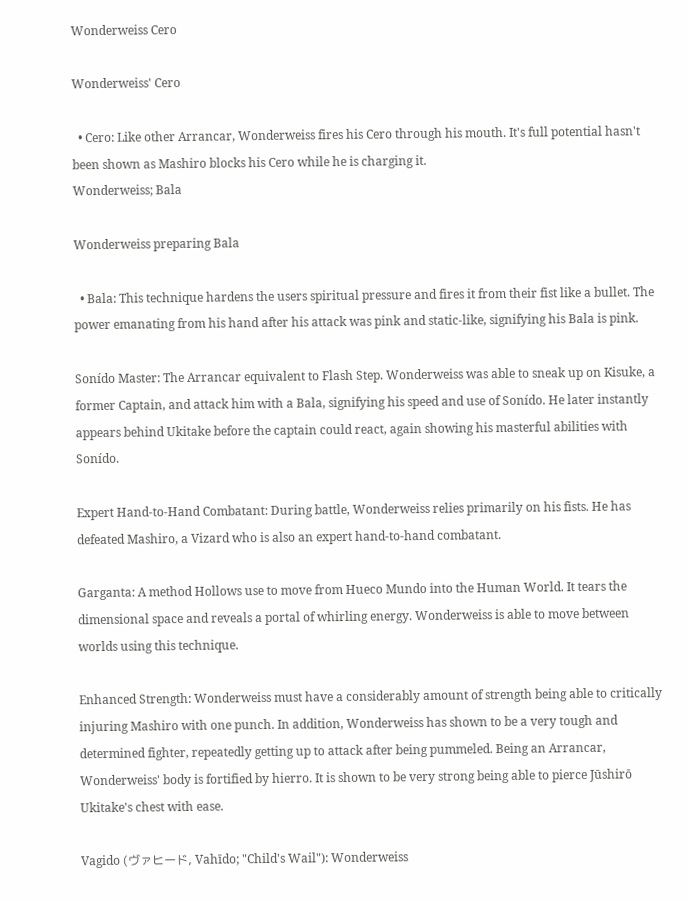Wonderweiss Cero

Wonderweiss' Cero

  • Cero: Like other Arrancar, Wonderweiss fires his Cero through his mouth. It's full potential hasn't been shown as Mashiro blocks his Cero while he is charging it.
Wonderweiss; Bala

Wonderweiss preparing Bala

  • Bala: This technique hardens the users spiritual pressure and fires it from their fist like a bullet. The power emanating from his hand after his attack was pink and static-like, signifying his Bala is pink.

Sonído Master: The Arrancar equivalent to Flash Step. Wonderweiss was able to sneak up on Kisuke, a former Captain, and attack him with a Bala, signifying his speed and use of Sonído. He later instantly appears behind Ukitake before the captain could react, again showing his masterful abilities with Sonído.

Expert Hand-to-Hand Combatant: During battle, Wonderweiss relies primarily on his fists. He has defeated Mashiro, a Vizard who is also an expert hand-to-hand combatant.

Garganta: A method Hollows use to move from Hueco Mundo into the Human World. It tears the dimensional space and reveals a portal of whirling energy. Wonderweiss is able to move between worlds using this technique.

Enhanced Strength: Wonderweiss must have a considerably amount of strength being able to critically injuring Mashiro with one punch. In addition, Wonderweiss has shown to be a very tough and determined fighter, repeatedly getting up to attack after being pummeled. Being an Arrancar, Wonderweiss' body is fortified by hierro. It is shown to be very strong being able to pierce Jūshirō Ukitake's chest with ease.

Vagido (ヴァヒード, Vahīdo; "Child's Wail"): Wonderweiss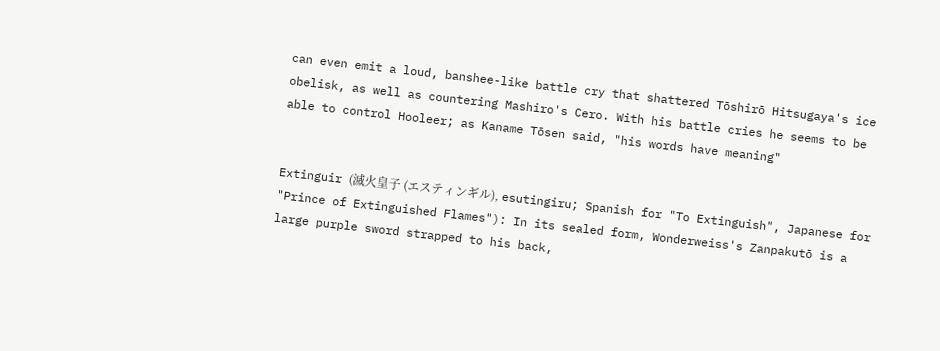can even emit a loud, banshee-like battle cry that shattered Tōshirō Hitsugaya's ice obelisk, as well as countering Mashiro's Cero. With his battle cries he seems to be able to control Hooleer; as Kaname Tōsen said, "his words have meaning"


Extinguir (滅火皇子 (エスティンギル), esutingiru; Spanish for "To Extinguish", Japanese for "Prince of Extinguished Flames"): In its sealed form, Wonderweiss's Zanpakutō is a large purple sword strapped to his back,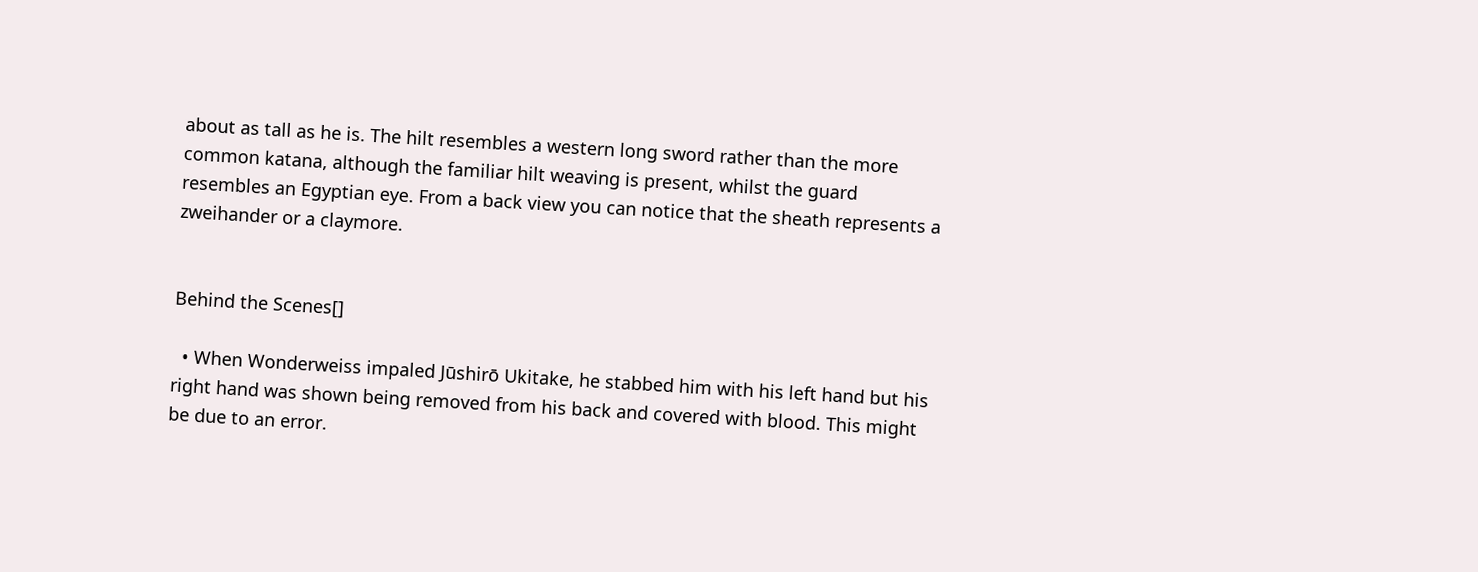about as tall as he is. The hilt resembles a western long sword rather than the more common katana, although the familiar hilt weaving is present, whilst the guard resembles an Egyptian eye. From a back view you can notice that the sheath represents a zweihander or a claymore.


Behind the Scenes[]

  • When Wonderweiss impaled Jūshirō Ukitake, he stabbed him with his left hand but his right hand was shown being removed from his back and covered with blood. This might be due to an error.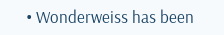• Wonderweiss has been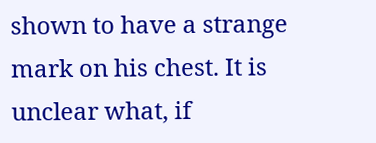shown to have a strange mark on his chest. It is unclear what, if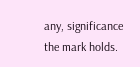any, significance the mark holds.